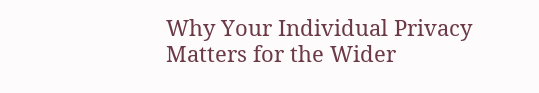Why Your Individual Privacy Matters for the Wider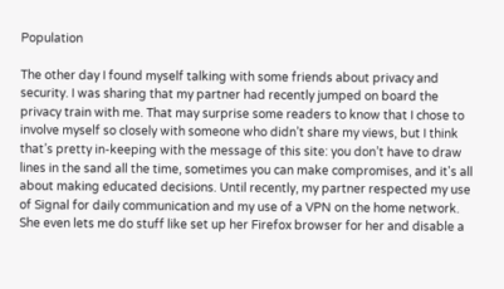Population

The other day I found myself talking with some friends about privacy and security. I was sharing that my partner had recently jumped on board the privacy train with me. That may surprise some readers to know that I chose to involve myself so closely with someone who didn’t share my views, but I think that’s pretty in-keeping with the message of this site: you don’t have to draw lines in the sand all the time, sometimes you can make compromises, and it's all about making educated decisions. Until recently, my partner respected my use of Signal for daily communication and my use of a VPN on the home network. She even lets me do stuff like set up her Firefox browser for her and disable a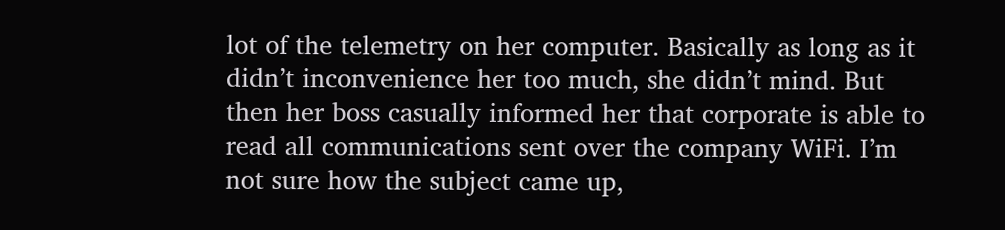lot of the telemetry on her computer. Basically as long as it didn’t inconvenience her too much, she didn’t mind. But then her boss casually informed her that corporate is able to read all communications sent over the company WiFi. I’m not sure how the subject came up,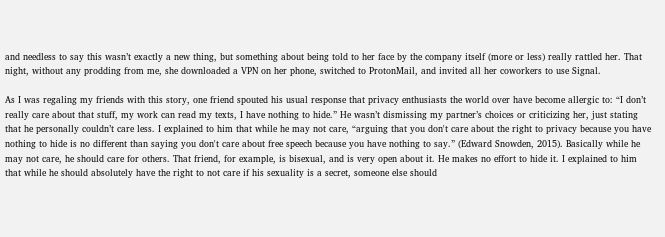and needless to say this wasn’t exactly a new thing, but something about being told to her face by the company itself (more or less) really rattled her. That night, without any prodding from me, she downloaded a VPN on her phone, switched to ProtonMail, and invited all her coworkers to use Signal.

As I was regaling my friends with this story, one friend spouted his usual response that privacy enthusiasts the world over have become allergic to: “I don’t really care about that stuff, my work can read my texts, I have nothing to hide.” He wasn’t dismissing my partner’s choices or criticizing her, just stating that he personally couldn’t care less. I explained to him that while he may not care, “arguing that you don't care about the right to privacy because you have nothing to hide is no different than saying you don't care about free speech because you have nothing to say.” (Edward Snowden, 2015). Basically while he may not care, he should care for others. That friend, for example, is bisexual, and is very open about it. He makes no effort to hide it. I explained to him that while he should absolutely have the right to not care if his sexuality is a secret, someone else should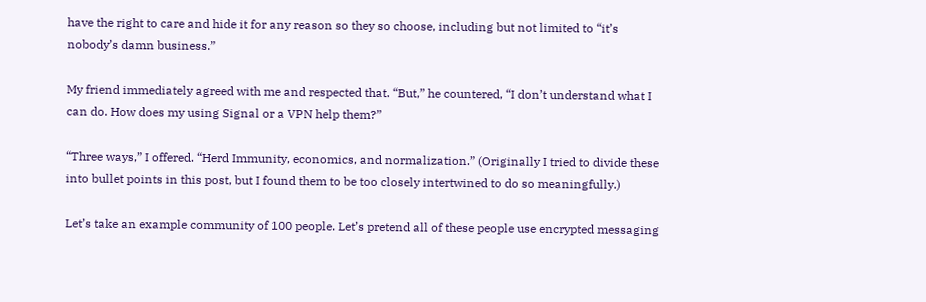have the right to care and hide it for any reason so they so choose, including but not limited to “it’s nobody’s damn business.”

My friend immediately agreed with me and respected that. “But,” he countered, “I don’t understand what I can do. How does my using Signal or a VPN help them?”

“Three ways,” I offered. “Herd Immunity, economics, and normalization.” (Originally I tried to divide these into bullet points in this post, but I found them to be too closely intertwined to do so meaningfully.)

Let’s take an example community of 100 people. Let’s pretend all of these people use encrypted messaging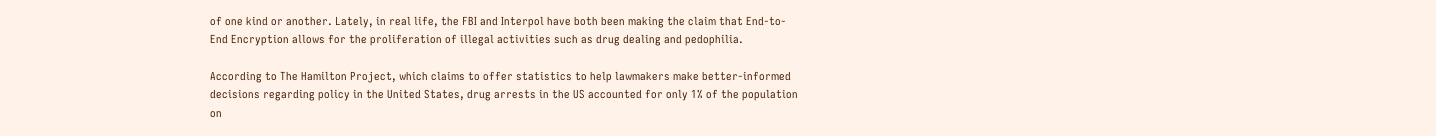of one kind or another. Lately, in real life, the FBI and Interpol have both been making the claim that End-to-End Encryption allows for the proliferation of illegal activities such as drug dealing and pedophilia.

According to The Hamilton Project, which claims to offer statistics to help lawmakers make better-informed decisions regarding policy in the United States, drug arrests in the US accounted for only 1% of the population on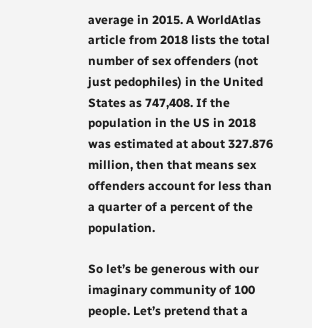average in 2015. A WorldAtlas article from 2018 lists the total number of sex offenders (not just pedophiles) in the United States as 747,408. If the population in the US in 2018 was estimated at about 327.876 million, then that means sex offenders account for less than a quarter of a percent of the population.

So let’s be generous with our imaginary community of 100 people. Let’s pretend that a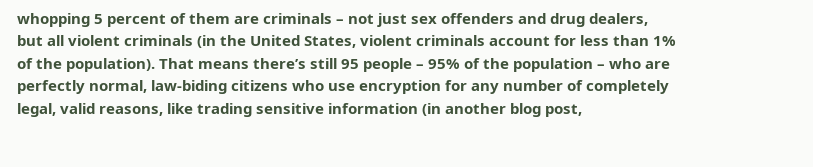whopping 5 percent of them are criminals – not just sex offenders and drug dealers, but all violent criminals (in the United States, violent criminals account for less than 1% of the population). That means there’s still 95 people – 95% of the population – who are perfectly normal, law-biding citizens who use encryption for any number of completely legal, valid reasons, like trading sensitive information (in another blog post,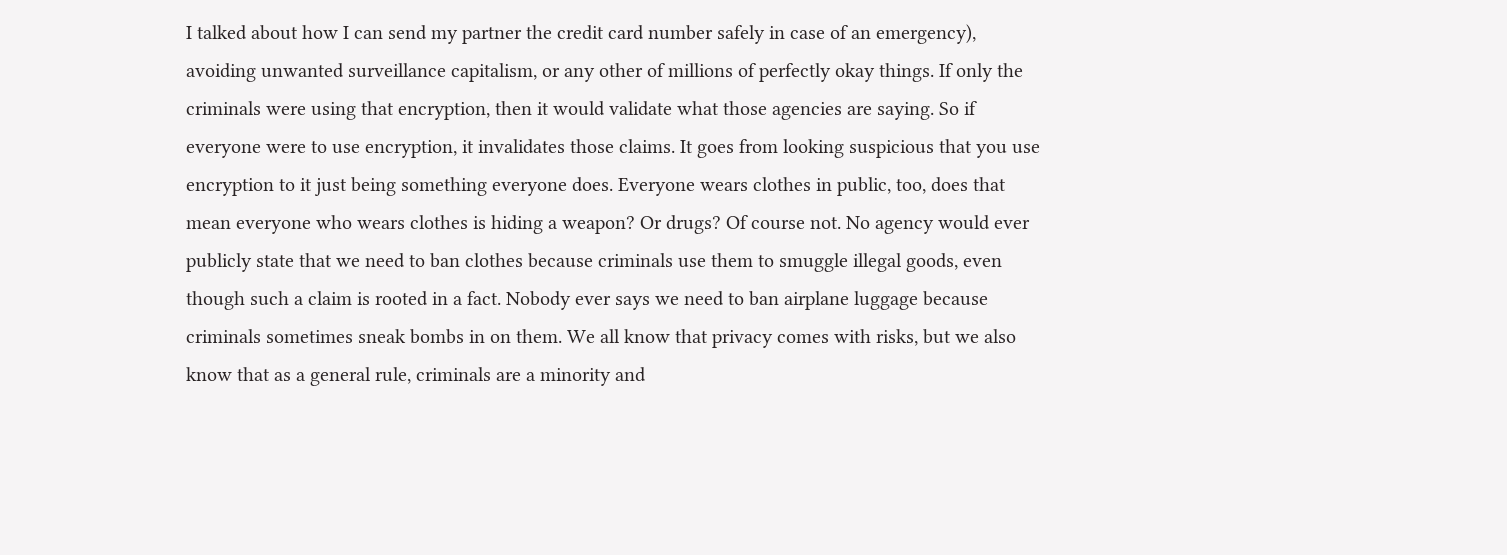I talked about how I can send my partner the credit card number safely in case of an emergency), avoiding unwanted surveillance capitalism, or any other of millions of perfectly okay things. If only the criminals were using that encryption, then it would validate what those agencies are saying. So if everyone were to use encryption, it invalidates those claims. It goes from looking suspicious that you use encryption to it just being something everyone does. Everyone wears clothes in public, too, does that mean everyone who wears clothes is hiding a weapon? Or drugs? Of course not. No agency would ever publicly state that we need to ban clothes because criminals use them to smuggle illegal goods, even though such a claim is rooted in a fact. Nobody ever says we need to ban airplane luggage because criminals sometimes sneak bombs in on them. We all know that privacy comes with risks, but we also know that as a general rule, criminals are a minority and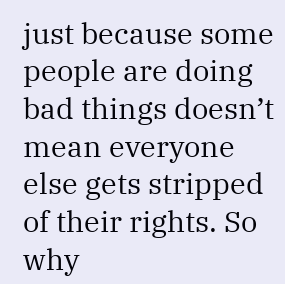just because some people are doing bad things doesn’t mean everyone else gets stripped of their rights. So why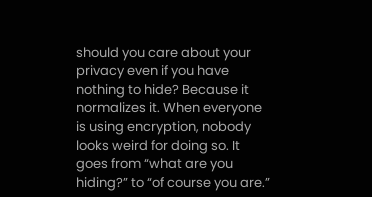should you care about your privacy even if you have nothing to hide? Because it normalizes it. When everyone is using encryption, nobody looks weird for doing so. It goes from “what are you hiding?” to “of course you are.”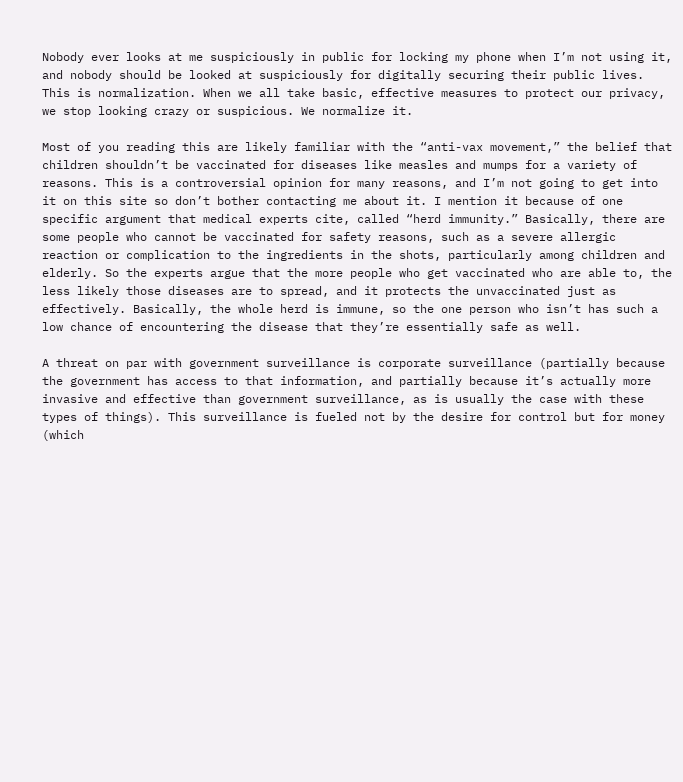Nobody ever looks at me suspiciously in public for locking my phone when I’m not using it, and nobody should be looked at suspiciously for digitally securing their public lives. This is normalization. When we all take basic, effective measures to protect our privacy, we stop looking crazy or suspicious. We normalize it.

Most of you reading this are likely familiar with the “anti-vax movement,” the belief that children shouldn’t be vaccinated for diseases like measles and mumps for a variety of reasons. This is a controversial opinion for many reasons, and I’m not going to get into it on this site so don’t bother contacting me about it. I mention it because of one specific argument that medical experts cite, called “herd immunity.” Basically, there are some people who cannot be vaccinated for safety reasons, such as a severe allergic reaction or complication to the ingredients in the shots, particularly among children and elderly. So the experts argue that the more people who get vaccinated who are able to, the less likely those diseases are to spread, and it protects the unvaccinated just as effectively. Basically, the whole herd is immune, so the one person who isn’t has such a low chance of encountering the disease that they’re essentially safe as well.

A threat on par with government surveillance is corporate surveillance (partially because the government has access to that information, and partially because it’s actually more invasive and effective than government surveillance, as is usually the case with these types of things). This surveillance is fueled not by the desire for control but for money (which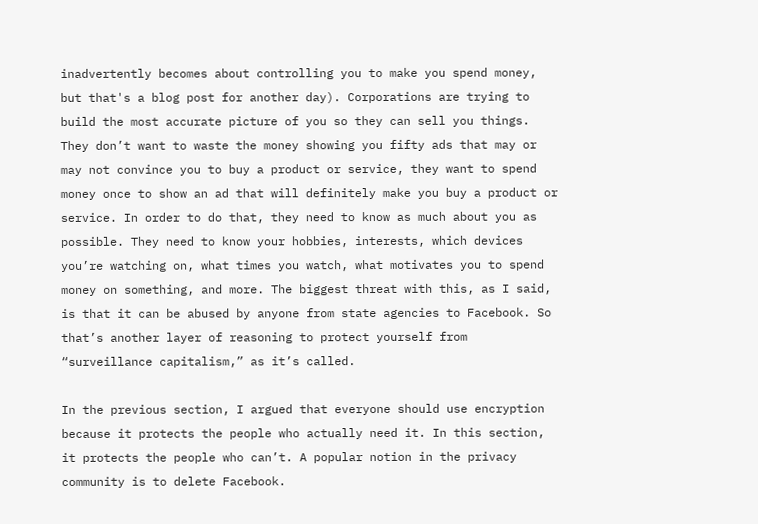inadvertently becomes about controlling you to make you spend money, but that's a blog post for another day). Corporations are trying to build the most accurate picture of you so they can sell you things. They don’t want to waste the money showing you fifty ads that may or may not convince you to buy a product or service, they want to spend money once to show an ad that will definitely make you buy a product or service. In order to do that, they need to know as much about you as possible. They need to know your hobbies, interests, which devices you’re watching on, what times you watch, what motivates you to spend money on something, and more. The biggest threat with this, as I said, is that it can be abused by anyone from state agencies to Facebook. So that’s another layer of reasoning to protect yourself from “surveillance capitalism,” as it’s called.

In the previous section, I argued that everyone should use encryption because it protects the people who actually need it. In this section, it protects the people who can’t. A popular notion in the privacy community is to delete Facebook.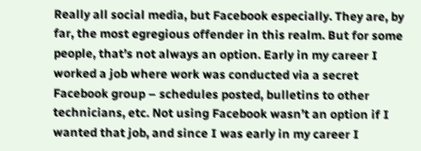Really all social media, but Facebook especially. They are, by far, the most egregious offender in this realm. But for some people, that’s not always an option. Early in my career I worked a job where work was conducted via a secret Facebook group – schedules posted, bulletins to other technicians, etc. Not using Facebook wasn’t an option if I wanted that job, and since I was early in my career I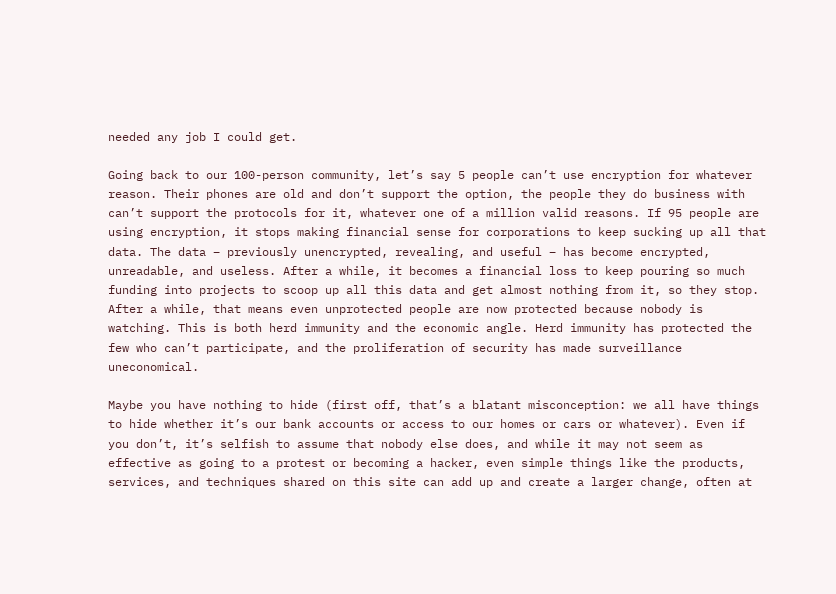needed any job I could get.

Going back to our 100-person community, let’s say 5 people can’t use encryption for whatever reason. Their phones are old and don’t support the option, the people they do business with can’t support the protocols for it, whatever one of a million valid reasons. If 95 people are using encryption, it stops making financial sense for corporations to keep sucking up all that data. The data – previously unencrypted, revealing, and useful – has become encrypted, unreadable, and useless. After a while, it becomes a financial loss to keep pouring so much funding into projects to scoop up all this data and get almost nothing from it, so they stop. After a while, that means even unprotected people are now protected because nobody is watching. This is both herd immunity and the economic angle. Herd immunity has protected the few who can’t participate, and the proliferation of security has made surveillance uneconomical.

Maybe you have nothing to hide (first off, that’s a blatant misconception: we all have things to hide whether it’s our bank accounts or access to our homes or cars or whatever). Even if you don’t, it’s selfish to assume that nobody else does, and while it may not seem as effective as going to a protest or becoming a hacker, even simple things like the products, services, and techniques shared on this site can add up and create a larger change, often at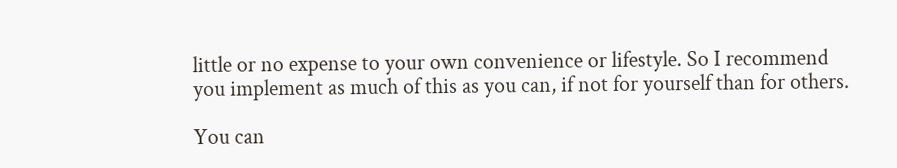little or no expense to your own convenience or lifestyle. So I recommend you implement as much of this as you can, if not for yourself than for others.

You can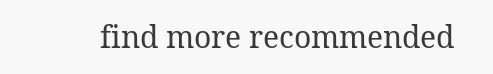find more recommended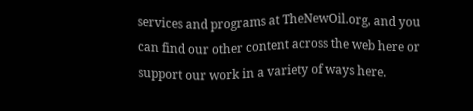services and programs at TheNewOil.org, and you can find our other content across the web here or support our work in a variety of ways here.